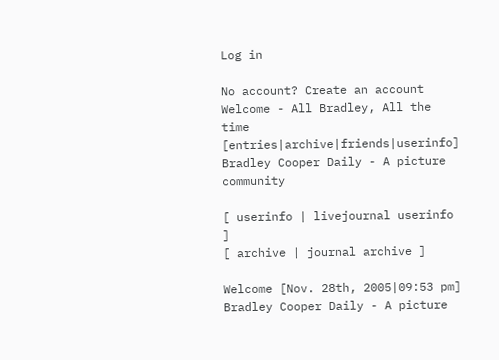Log in

No account? Create an account
Welcome - All Bradley, All the time [entries|archive|friends|userinfo]
Bradley Cooper Daily - A picture community

[ userinfo | livejournal userinfo ]
[ archive | journal archive ]

Welcome [Nov. 28th, 2005|09:53 pm]
Bradley Cooper Daily - A picture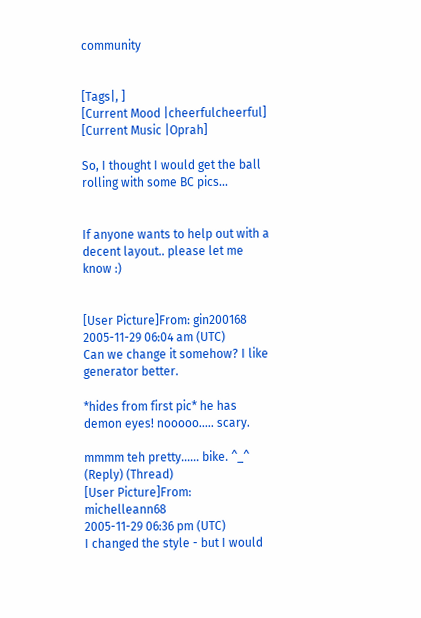community


[Tags|, ]
[Current Mood |cheerfulcheerful]
[Current Music |Oprah]

So, I thought I would get the ball rolling with some BC pics...


If anyone wants to help out with a decent layout.. please let me know :)


[User Picture]From: gin200168
2005-11-29 06:04 am (UTC)
Can we change it somehow? I like generator better.

*hides from first pic* he has demon eyes! nooooo..... scary.

mmmm teh pretty...... bike. ^_^
(Reply) (Thread)
[User Picture]From: michelleann68
2005-11-29 06:36 pm (UTC)
I changed the style - but I would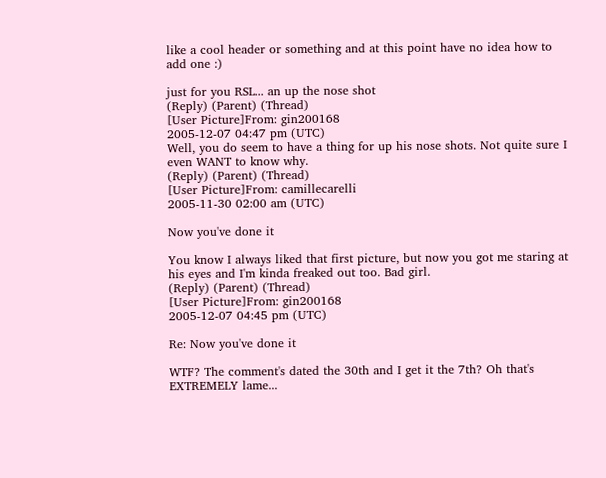like a cool header or something and at this point have no idea how to add one :)

just for you RSL... an up the nose shot
(Reply) (Parent) (Thread)
[User Picture]From: gin200168
2005-12-07 04:47 pm (UTC)
Well, you do seem to have a thing for up his nose shots. Not quite sure I even WANT to know why.
(Reply) (Parent) (Thread)
[User Picture]From: camillecarelli
2005-11-30 02:00 am (UTC)

Now you've done it

You know I always liked that first picture, but now you got me staring at his eyes and I'm kinda freaked out too. Bad girl.
(Reply) (Parent) (Thread)
[User Picture]From: gin200168
2005-12-07 04:45 pm (UTC)

Re: Now you've done it

WTF? The comment's dated the 30th and I get it the 7th? Oh that's EXTREMELY lame...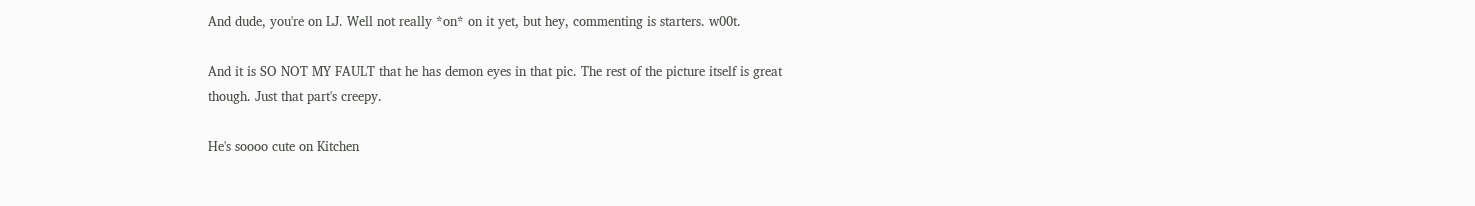And dude, you're on LJ. Well not really *on* on it yet, but hey, commenting is starters. w00t.

And it is SO NOT MY FAULT that he has demon eyes in that pic. The rest of the picture itself is great though. Just that part's creepy.

He's soooo cute on Kitchen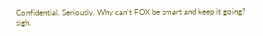Confidential. Seriously. Why can't FOX be smart and keep it going? sigh.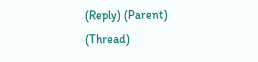(Reply) (Parent) (Thread)